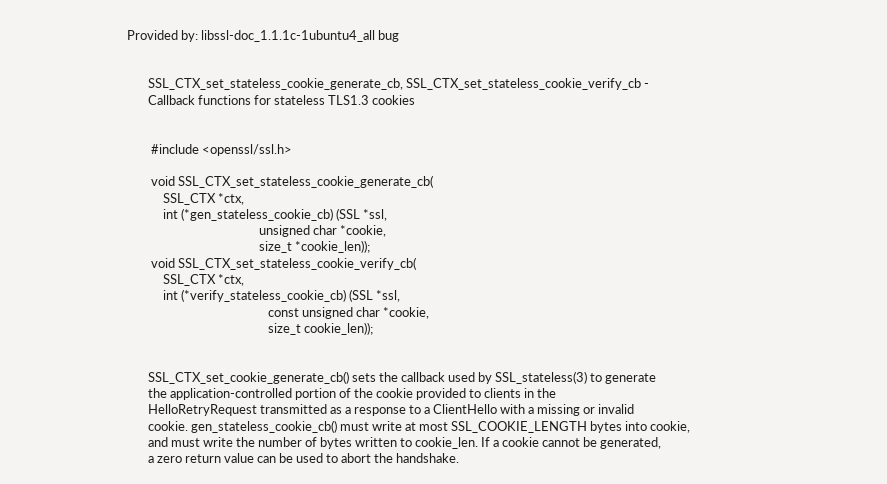Provided by: libssl-doc_1.1.1c-1ubuntu4_all bug


       SSL_CTX_set_stateless_cookie_generate_cb, SSL_CTX_set_stateless_cookie_verify_cb -
       Callback functions for stateless TLS1.3 cookies


        #include <openssl/ssl.h>

        void SSL_CTX_set_stateless_cookie_generate_cb(
            SSL_CTX *ctx,
            int (*gen_stateless_cookie_cb) (SSL *ssl,
                                            unsigned char *cookie,
                                            size_t *cookie_len));
        void SSL_CTX_set_stateless_cookie_verify_cb(
            SSL_CTX *ctx,
            int (*verify_stateless_cookie_cb) (SSL *ssl,
                                               const unsigned char *cookie,
                                               size_t cookie_len));


       SSL_CTX_set_cookie_generate_cb() sets the callback used by SSL_stateless(3) to generate
       the application-controlled portion of the cookie provided to clients in the
       HelloRetryRequest transmitted as a response to a ClientHello with a missing or invalid
       cookie. gen_stateless_cookie_cb() must write at most SSL_COOKIE_LENGTH bytes into cookie,
       and must write the number of bytes written to cookie_len. If a cookie cannot be generated,
       a zero return value can be used to abort the handshake.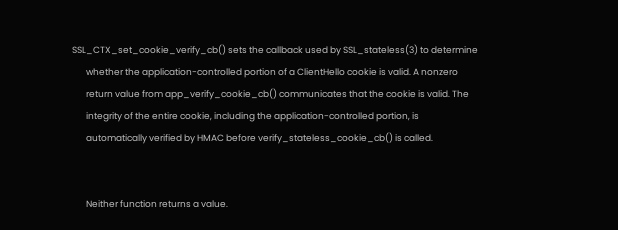SSL_CTX_set_cookie_verify_cb() sets the callback used by SSL_stateless(3) to determine
       whether the application-controlled portion of a ClientHello cookie is valid. A nonzero
       return value from app_verify_cookie_cb() communicates that the cookie is valid. The
       integrity of the entire cookie, including the application-controlled portion, is
       automatically verified by HMAC before verify_stateless_cookie_cb() is called.


       Neither function returns a value.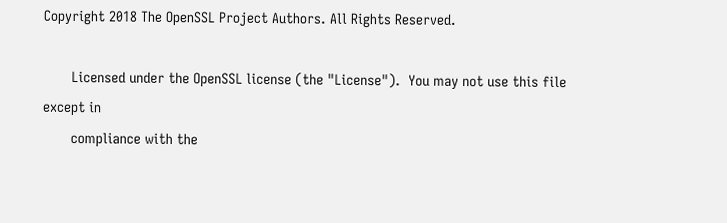Copyright 2018 The OpenSSL Project Authors. All Rights Reserved.

       Licensed under the OpenSSL license (the "License").  You may not use this file except in
       compliance with the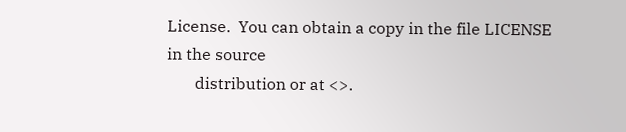License.  You can obtain a copy in the file LICENSE in the source
       distribution or at <>.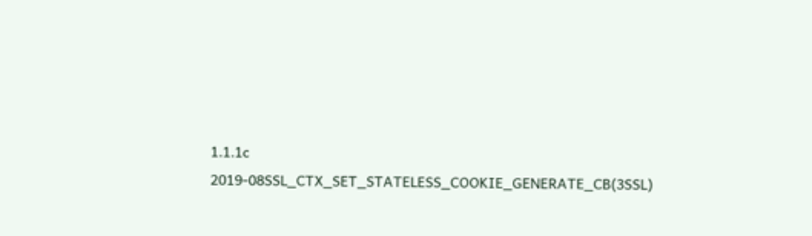1.1.1c                                      2019-08SSL_CTX_SET_STATELESS_COOKIE_GENERATE_CB(3SSL)